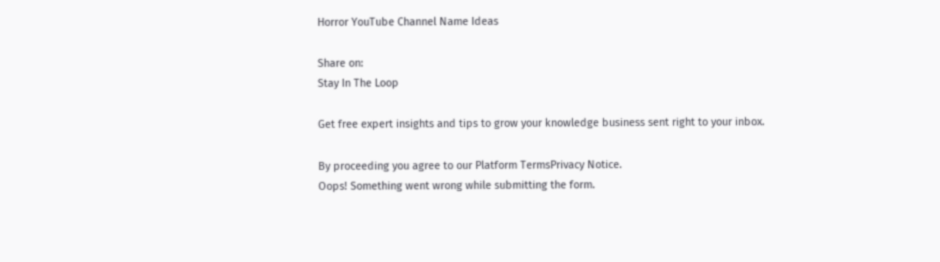Horror YouTube Channel Name Ideas

Share on:
Stay In The Loop

Get free expert insights and tips to grow your knowledge business sent right to your inbox.

By proceeding you agree to our Platform TermsPrivacy Notice.
Oops! Something went wrong while submitting the form.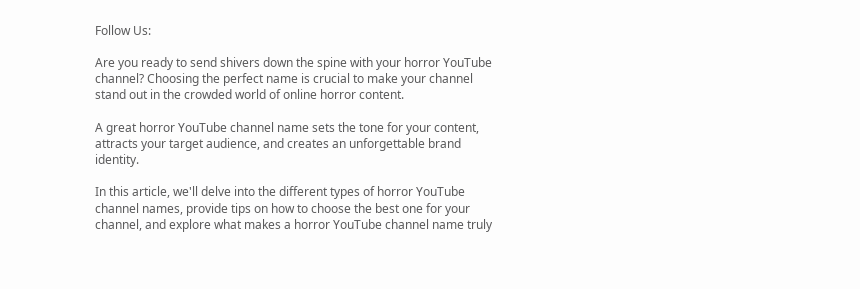Follow Us:

Are you ready to send shivers down the spine with your horror YouTube channel? Choosing the perfect name is crucial to make your channel stand out in the crowded world of online horror content.

A great horror YouTube channel name sets the tone for your content, attracts your target audience, and creates an unforgettable brand identity.

In this article, we'll delve into the different types of horror YouTube channel names, provide tips on how to choose the best one for your channel, and explore what makes a horror YouTube channel name truly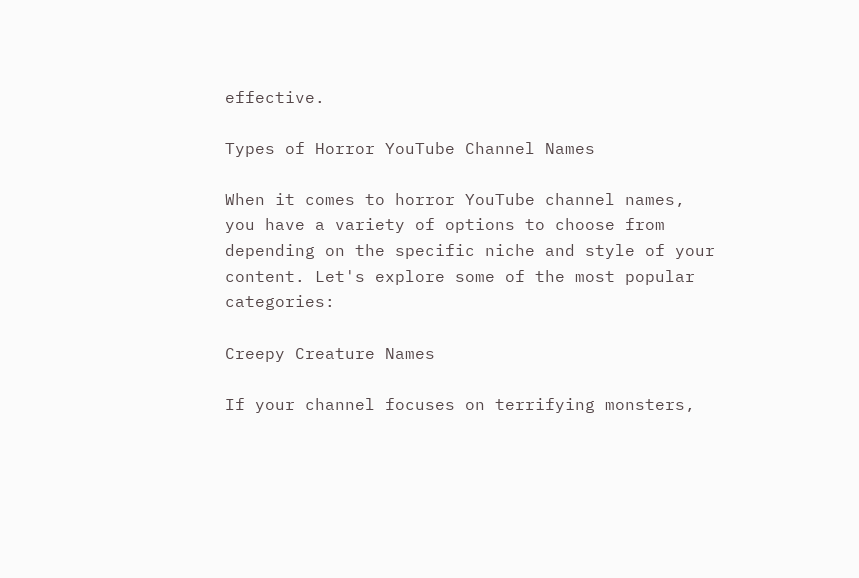effective.

Types of Horror YouTube Channel Names

When it comes to horror YouTube channel names, you have a variety of options to choose from depending on the specific niche and style of your content. Let's explore some of the most popular categories:

Creepy Creature Names

If your channel focuses on terrifying monsters,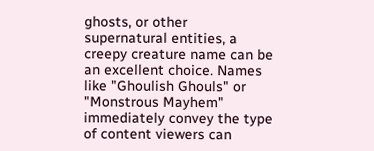ghosts, or other supernatural entities, a creepy creature name can be an excellent choice. Names like "Ghoulish Ghouls" or "Monstrous Mayhem" immediately convey the type of content viewers can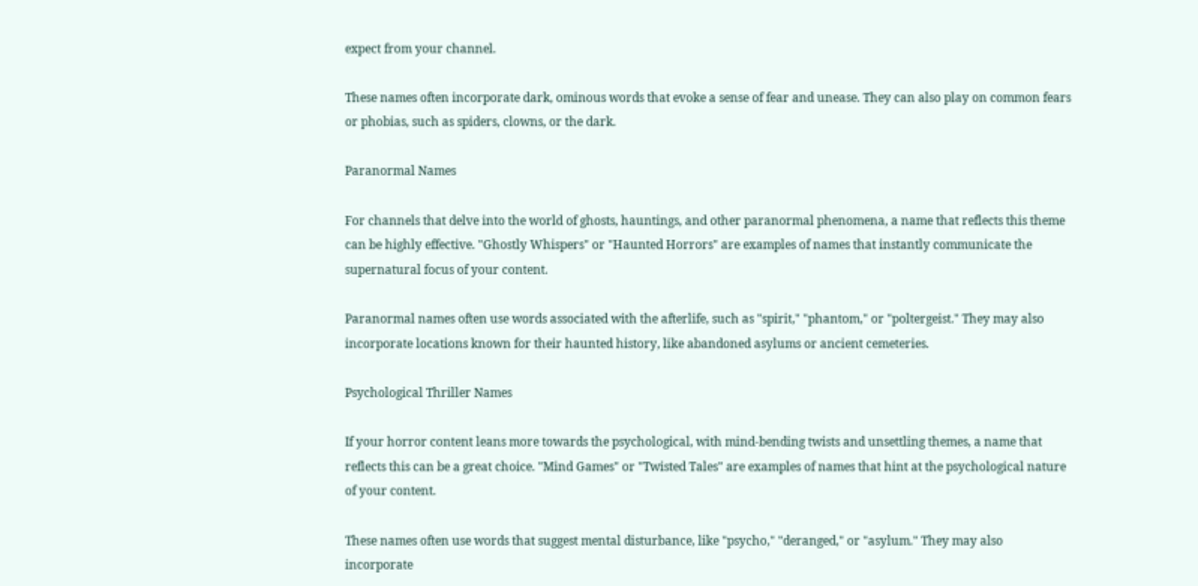expect from your channel.

These names often incorporate dark, ominous words that evoke a sense of fear and unease. They can also play on common fears or phobias, such as spiders, clowns, or the dark.

Paranormal Names

For channels that delve into the world of ghosts, hauntings, and other paranormal phenomena, a name that reflects this theme can be highly effective. "Ghostly Whispers" or "Haunted Horrors" are examples of names that instantly communicate the supernatural focus of your content.

Paranormal names often use words associated with the afterlife, such as "spirit," "phantom," or "poltergeist." They may also incorporate locations known for their haunted history, like abandoned asylums or ancient cemeteries.

Psychological Thriller Names

If your horror content leans more towards the psychological, with mind-bending twists and unsettling themes, a name that reflects this can be a great choice. "Mind Games" or "Twisted Tales" are examples of names that hint at the psychological nature of your content.

These names often use words that suggest mental disturbance, like "psycho," "deranged," or "asylum." They may also incorporate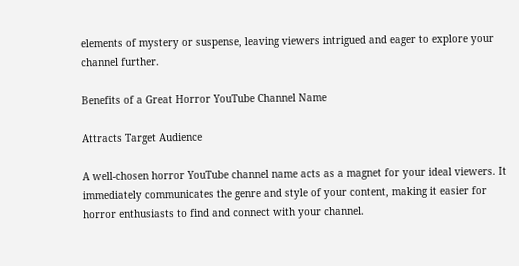elements of mystery or suspense, leaving viewers intrigued and eager to explore your channel further.

Benefits of a Great Horror YouTube Channel Name

Attracts Target Audience

A well-chosen horror YouTube channel name acts as a magnet for your ideal viewers. It immediately communicates the genre and style of your content, making it easier for horror enthusiasts to find and connect with your channel.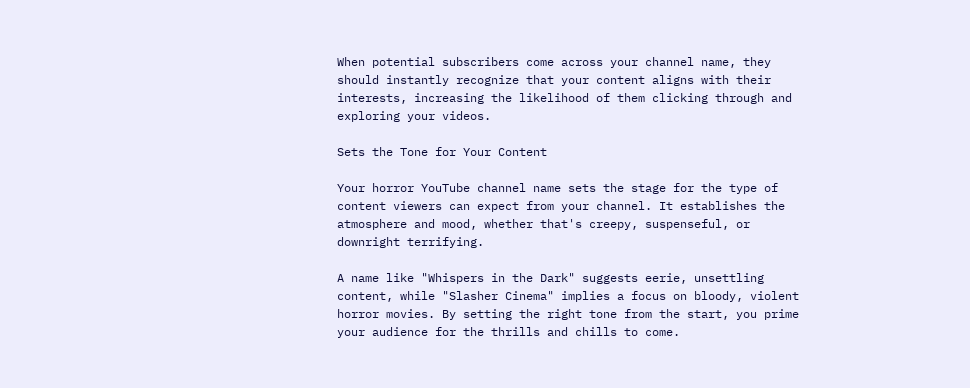When potential subscribers come across your channel name, they should instantly recognize that your content aligns with their interests, increasing the likelihood of them clicking through and exploring your videos.

Sets the Tone for Your Content

Your horror YouTube channel name sets the stage for the type of content viewers can expect from your channel. It establishes the atmosphere and mood, whether that's creepy, suspenseful, or downright terrifying.

A name like "Whispers in the Dark" suggests eerie, unsettling content, while "Slasher Cinema" implies a focus on bloody, violent horror movies. By setting the right tone from the start, you prime your audience for the thrills and chills to come.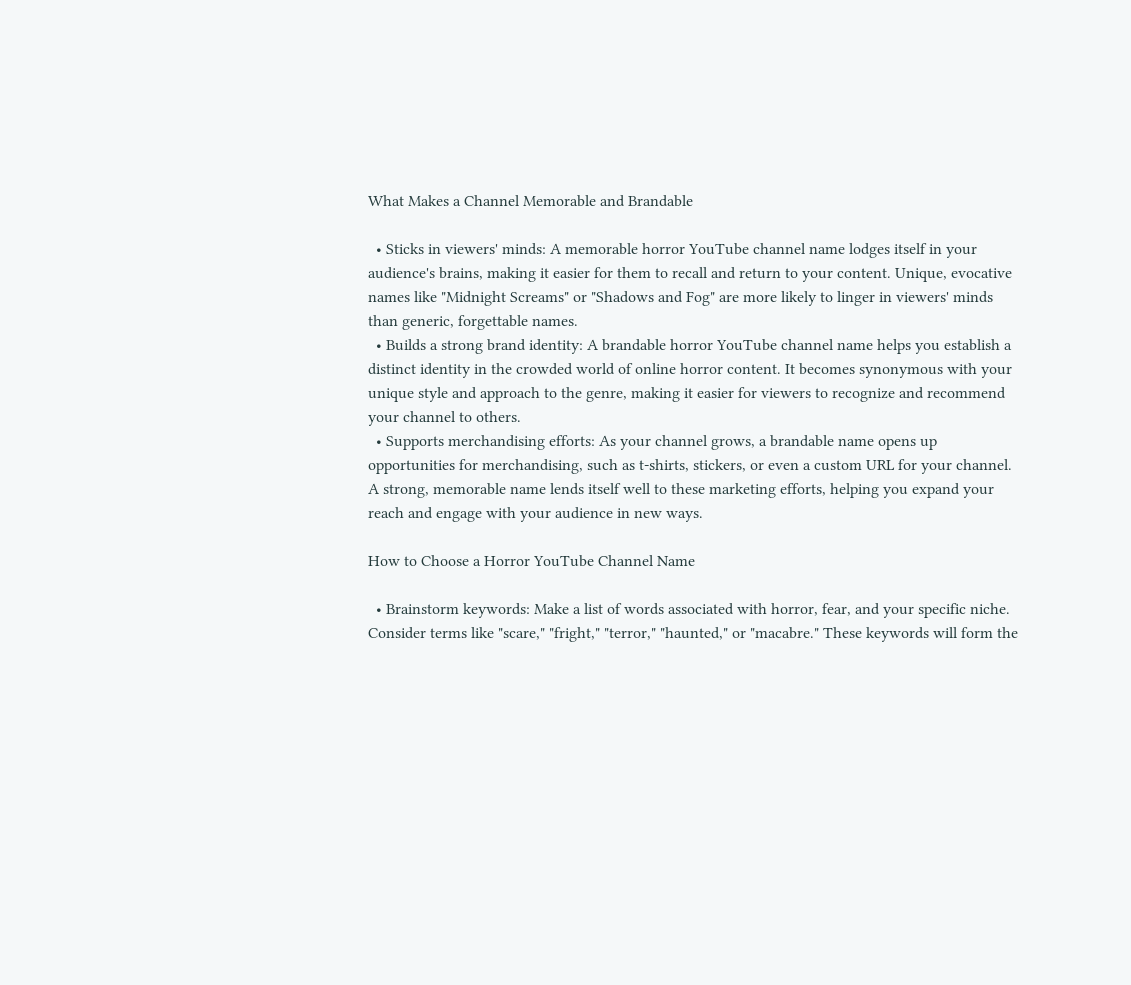What Makes a Channel Memorable and Brandable

  • Sticks in viewers' minds: A memorable horror YouTube channel name lodges itself in your audience's brains, making it easier for them to recall and return to your content. Unique, evocative names like "Midnight Screams" or "Shadows and Fog" are more likely to linger in viewers' minds than generic, forgettable names.
  • Builds a strong brand identity: A brandable horror YouTube channel name helps you establish a distinct identity in the crowded world of online horror content. It becomes synonymous with your unique style and approach to the genre, making it easier for viewers to recognize and recommend your channel to others.
  • Supports merchandising efforts: As your channel grows, a brandable name opens up opportunities for merchandising, such as t-shirts, stickers, or even a custom URL for your channel. A strong, memorable name lends itself well to these marketing efforts, helping you expand your reach and engage with your audience in new ways.

How to Choose a Horror YouTube Channel Name

  • Brainstorm keywords: Make a list of words associated with horror, fear, and your specific niche. Consider terms like "scare," "fright," "terror," "haunted," or "macabre." These keywords will form the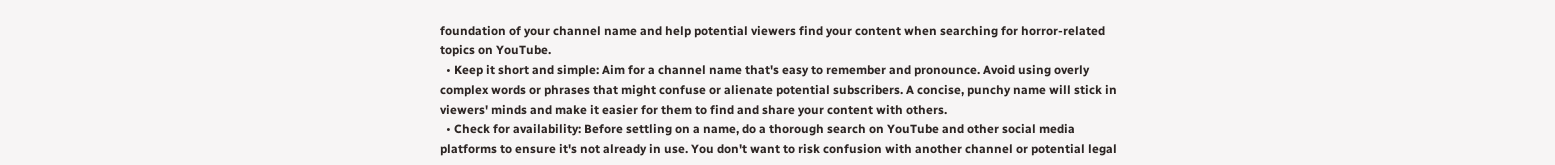foundation of your channel name and help potential viewers find your content when searching for horror-related topics on YouTube.
  • Keep it short and simple: Aim for a channel name that's easy to remember and pronounce. Avoid using overly complex words or phrases that might confuse or alienate potential subscribers. A concise, punchy name will stick in viewers' minds and make it easier for them to find and share your content with others.
  • Check for availability: Before settling on a name, do a thorough search on YouTube and other social media platforms to ensure it's not already in use. You don't want to risk confusion with another channel or potential legal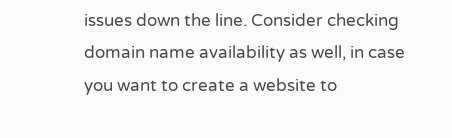issues down the line. Consider checking domain name availability as well, in case you want to create a website to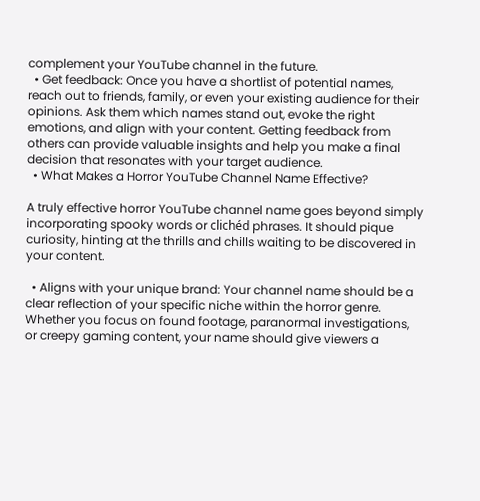complement your YouTube channel in the future.
  • Get feedback: Once you have a shortlist of potential names, reach out to friends, family, or even your existing audience for their opinions. Ask them which names stand out, evoke the right emotions, and align with your content. Getting feedback from others can provide valuable insights and help you make a final decision that resonates with your target audience.
  • What Makes a Horror YouTube Channel Name Effective?

A truly effective horror YouTube channel name goes beyond simply incorporating spooky words or clichéd phrases. It should pique curiosity, hinting at the thrills and chills waiting to be discovered in your content.

  • Aligns with your unique brand: Your channel name should be a clear reflection of your specific niche within the horror genre. Whether you focus on found footage, paranormal investigations, or creepy gaming content, your name should give viewers a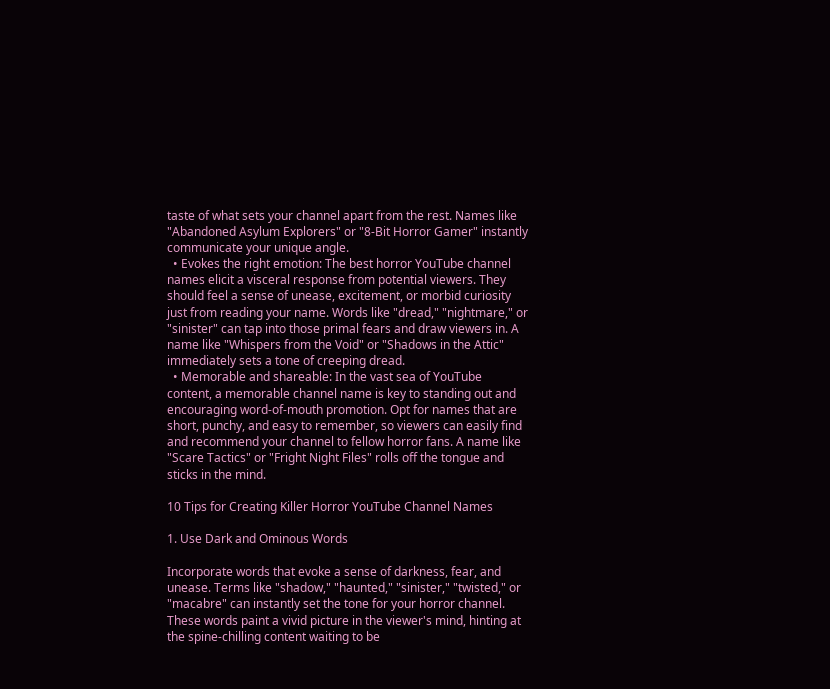taste of what sets your channel apart from the rest. Names like "Abandoned Asylum Explorers" or "8-Bit Horror Gamer" instantly communicate your unique angle.
  • Evokes the right emotion: The best horror YouTube channel names elicit a visceral response from potential viewers. They should feel a sense of unease, excitement, or morbid curiosity just from reading your name. Words like "dread," "nightmare," or "sinister" can tap into those primal fears and draw viewers in. A name like "Whispers from the Void" or "Shadows in the Attic" immediately sets a tone of creeping dread.
  • Memorable and shareable: In the vast sea of YouTube content, a memorable channel name is key to standing out and encouraging word-of-mouth promotion. Opt for names that are short, punchy, and easy to remember, so viewers can easily find and recommend your channel to fellow horror fans. A name like "Scare Tactics" or "Fright Night Files" rolls off the tongue and sticks in the mind.

10 Tips for Creating Killer Horror YouTube Channel Names

1. Use Dark and Ominous Words

Incorporate words that evoke a sense of darkness, fear, and unease. Terms like "shadow," "haunted," "sinister," "twisted," or "macabre" can instantly set the tone for your horror channel. These words paint a vivid picture in the viewer's mind, hinting at the spine-chilling content waiting to be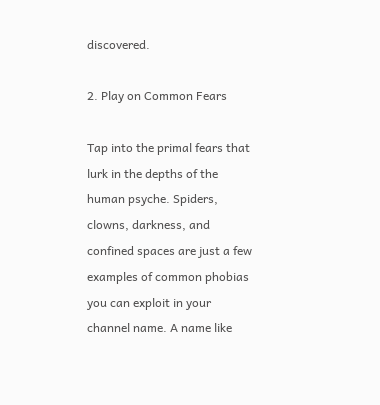discovered.

2. Play on Common Fears

Tap into the primal fears that lurk in the depths of the human psyche. Spiders, clowns, darkness, and confined spaces are just a few examples of common phobias you can exploit in your channel name. A name like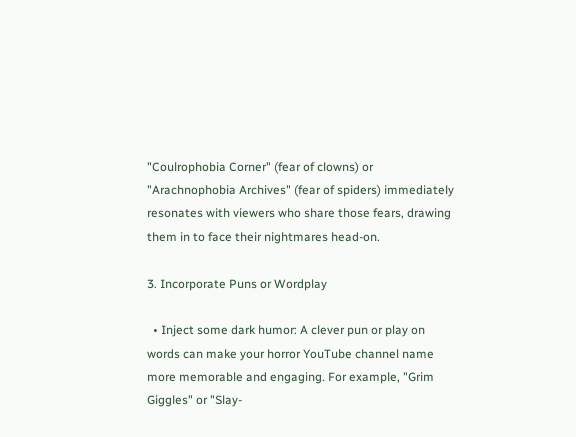"Coulrophobia Corner" (fear of clowns) or "Arachnophobia Archives" (fear of spiders) immediately resonates with viewers who share those fears, drawing them in to face their nightmares head-on.

3. Incorporate Puns or Wordplay

  • Inject some dark humor: A clever pun or play on words can make your horror YouTube channel name more memorable and engaging. For example, "Grim Giggles" or "Slay-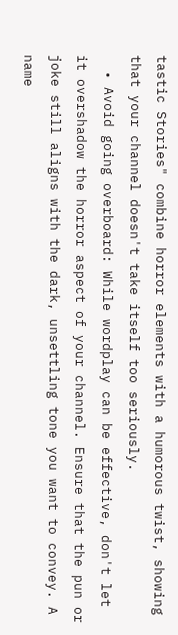tastic Stories" combine horror elements with a humorous twist, showing that your channel doesn't take itself too seriously.
  • Avoid going overboard: While wordplay can be effective, don't let it overshadow the horror aspect of your channel. Ensure that the pun or joke still aligns with the dark, unsettling tone you want to convey. A name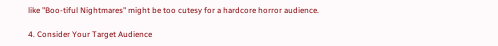like "Boo-tiful Nightmares" might be too cutesy for a hardcore horror audience.

4. Consider Your Target Audience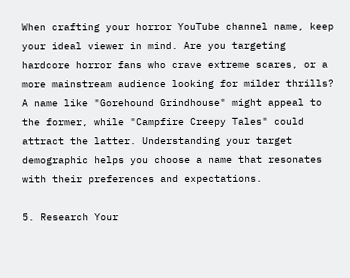When crafting your horror YouTube channel name, keep your ideal viewer in mind. Are you targeting hardcore horror fans who crave extreme scares, or a more mainstream audience looking for milder thrills? A name like "Gorehound Grindhouse" might appeal to the former, while "Campfire Creepy Tales" could attract the latter. Understanding your target demographic helps you choose a name that resonates with their preferences and expectations.

5. Research Your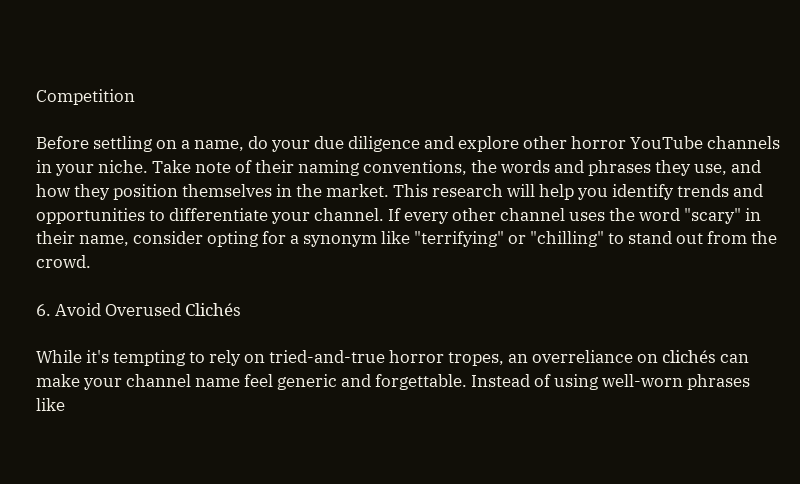Competition

Before settling on a name, do your due diligence and explore other horror YouTube channels in your niche. Take note of their naming conventions, the words and phrases they use, and how they position themselves in the market. This research will help you identify trends and opportunities to differentiate your channel. If every other channel uses the word "scary" in their name, consider opting for a synonym like "terrifying" or "chilling" to stand out from the crowd.

6. Avoid Overused Clichés

While it's tempting to rely on tried-and-true horror tropes, an overreliance on clichés can make your channel name feel generic and forgettable. Instead of using well-worn phrases like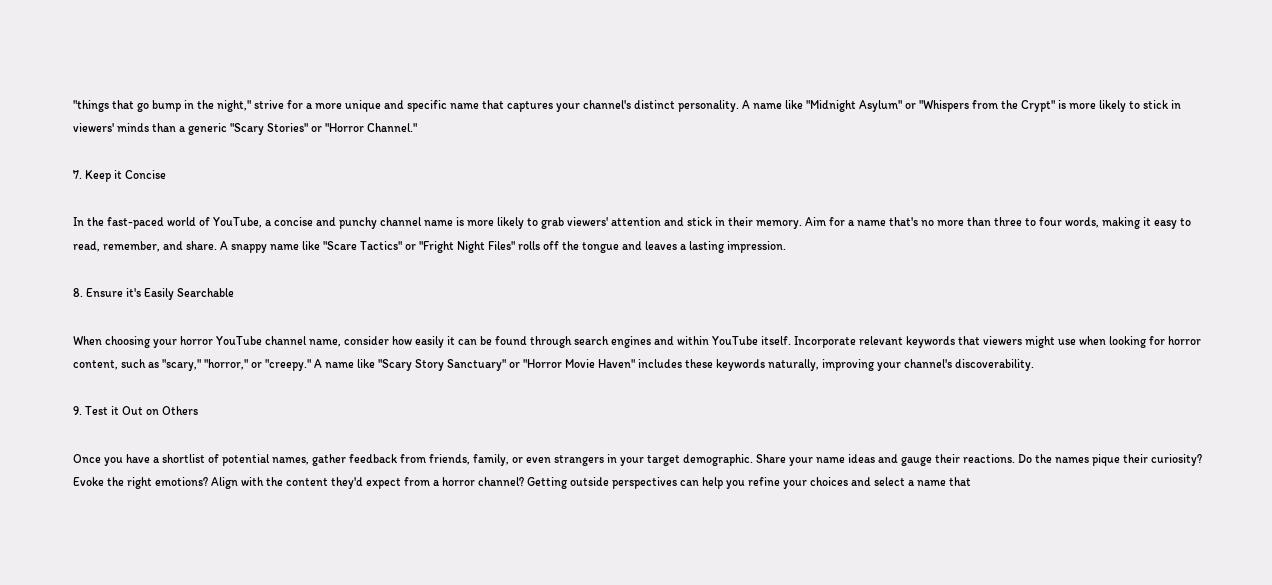"things that go bump in the night," strive for a more unique and specific name that captures your channel's distinct personality. A name like "Midnight Asylum" or "Whispers from the Crypt" is more likely to stick in viewers' minds than a generic "Scary Stories" or "Horror Channel."

7. Keep it Concise

In the fast-paced world of YouTube, a concise and punchy channel name is more likely to grab viewers' attention and stick in their memory. Aim for a name that's no more than three to four words, making it easy to read, remember, and share. A snappy name like "Scare Tactics" or "Fright Night Files" rolls off the tongue and leaves a lasting impression.

8. Ensure it's Easily Searchable

When choosing your horror YouTube channel name, consider how easily it can be found through search engines and within YouTube itself. Incorporate relevant keywords that viewers might use when looking for horror content, such as "scary," "horror," or "creepy." A name like "Scary Story Sanctuary" or "Horror Movie Haven" includes these keywords naturally, improving your channel's discoverability.

9. Test it Out on Others

Once you have a shortlist of potential names, gather feedback from friends, family, or even strangers in your target demographic. Share your name ideas and gauge their reactions. Do the names pique their curiosity? Evoke the right emotions? Align with the content they'd expect from a horror channel? Getting outside perspectives can help you refine your choices and select a name that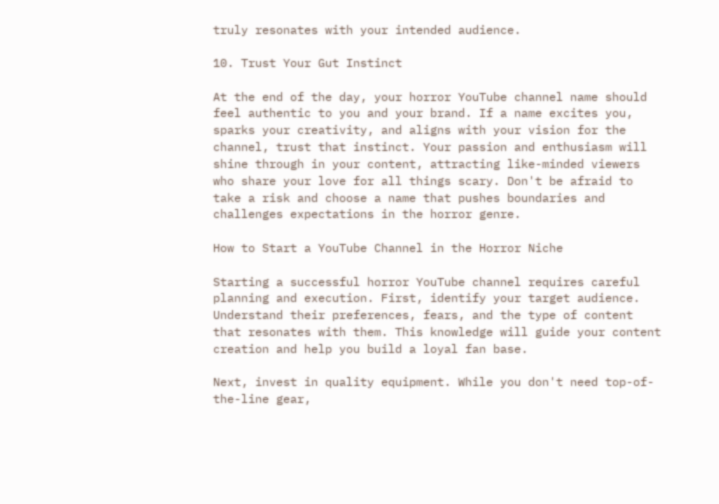truly resonates with your intended audience.

10. Trust Your Gut Instinct

At the end of the day, your horror YouTube channel name should feel authentic to you and your brand. If a name excites you, sparks your creativity, and aligns with your vision for the channel, trust that instinct. Your passion and enthusiasm will shine through in your content, attracting like-minded viewers who share your love for all things scary. Don't be afraid to take a risk and choose a name that pushes boundaries and challenges expectations in the horror genre.

How to Start a YouTube Channel in the Horror Niche

Starting a successful horror YouTube channel requires careful planning and execution. First, identify your target audience. Understand their preferences, fears, and the type of content that resonates with them. This knowledge will guide your content creation and help you build a loyal fan base.

Next, invest in quality equipment. While you don't need top-of-the-line gear,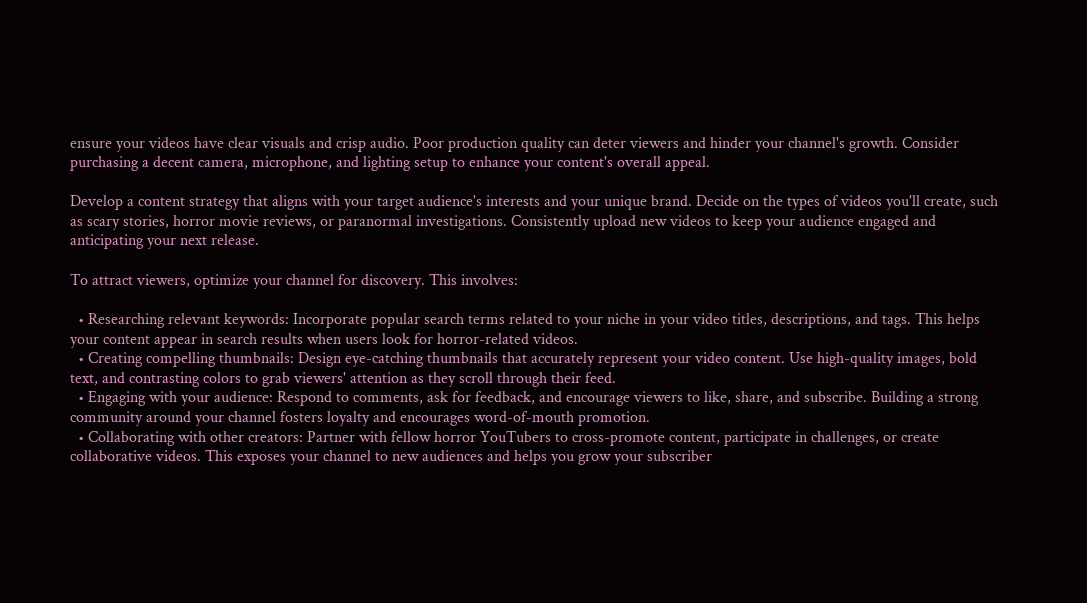ensure your videos have clear visuals and crisp audio. Poor production quality can deter viewers and hinder your channel's growth. Consider purchasing a decent camera, microphone, and lighting setup to enhance your content's overall appeal.

Develop a content strategy that aligns with your target audience's interests and your unique brand. Decide on the types of videos you'll create, such as scary stories, horror movie reviews, or paranormal investigations. Consistently upload new videos to keep your audience engaged and anticipating your next release.

To attract viewers, optimize your channel for discovery. This involves:

  • Researching relevant keywords: Incorporate popular search terms related to your niche in your video titles, descriptions, and tags. This helps your content appear in search results when users look for horror-related videos.
  • Creating compelling thumbnails: Design eye-catching thumbnails that accurately represent your video content. Use high-quality images, bold text, and contrasting colors to grab viewers' attention as they scroll through their feed.
  • Engaging with your audience: Respond to comments, ask for feedback, and encourage viewers to like, share, and subscribe. Building a strong community around your channel fosters loyalty and encourages word-of-mouth promotion.
  • Collaborating with other creators: Partner with fellow horror YouTubers to cross-promote content, participate in challenges, or create collaborative videos. This exposes your channel to new audiences and helps you grow your subscriber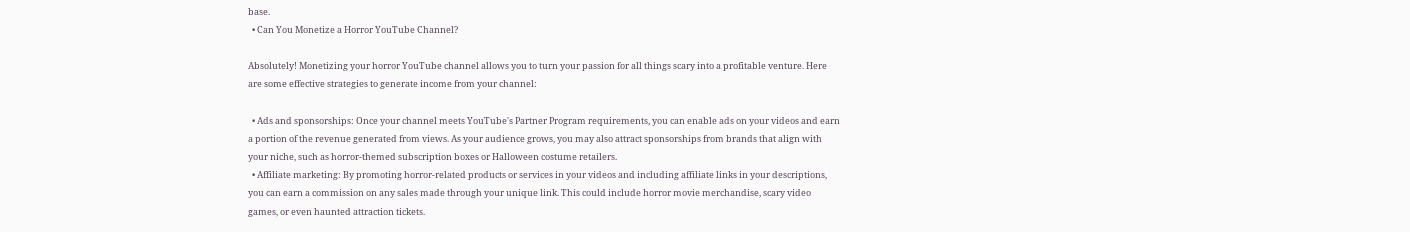base.
  • Can You Monetize a Horror YouTube Channel?

Absolutely! Monetizing your horror YouTube channel allows you to turn your passion for all things scary into a profitable venture. Here are some effective strategies to generate income from your channel:

  • Ads and sponsorships: Once your channel meets YouTube's Partner Program requirements, you can enable ads on your videos and earn a portion of the revenue generated from views. As your audience grows, you may also attract sponsorships from brands that align with your niche, such as horror-themed subscription boxes or Halloween costume retailers.
  • Affiliate marketing: By promoting horror-related products or services in your videos and including affiliate links in your descriptions, you can earn a commission on any sales made through your unique link. This could include horror movie merchandise, scary video games, or even haunted attraction tickets.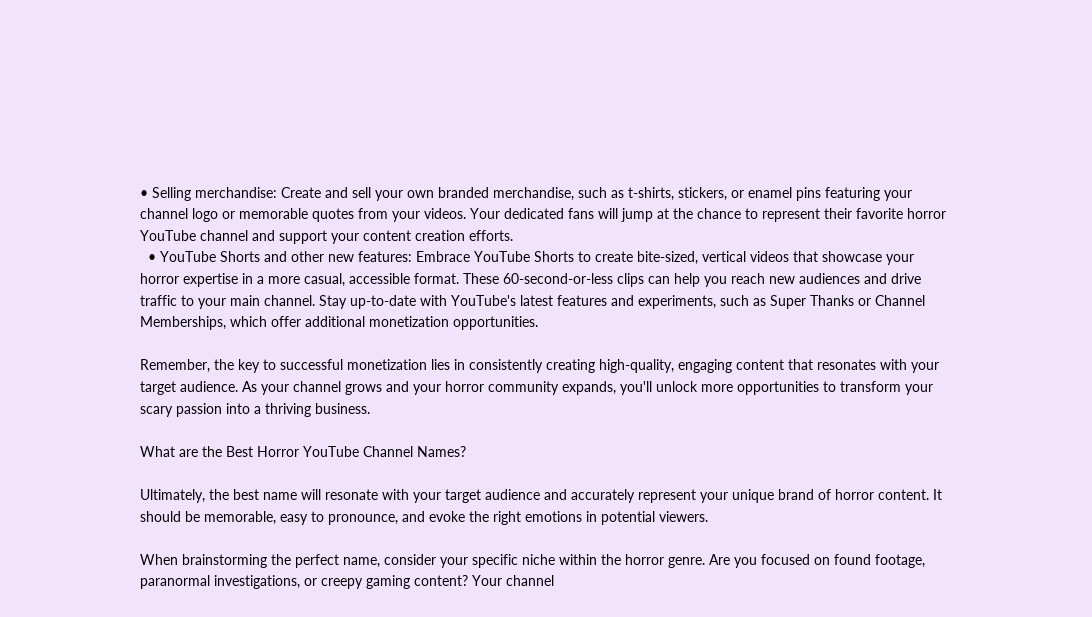• Selling merchandise: Create and sell your own branded merchandise, such as t-shirts, stickers, or enamel pins featuring your channel logo or memorable quotes from your videos. Your dedicated fans will jump at the chance to represent their favorite horror YouTube channel and support your content creation efforts.
  • YouTube Shorts and other new features: Embrace YouTube Shorts to create bite-sized, vertical videos that showcase your horror expertise in a more casual, accessible format. These 60-second-or-less clips can help you reach new audiences and drive traffic to your main channel. Stay up-to-date with YouTube's latest features and experiments, such as Super Thanks or Channel Memberships, which offer additional monetization opportunities.

Remember, the key to successful monetization lies in consistently creating high-quality, engaging content that resonates with your target audience. As your channel grows and your horror community expands, you'll unlock more opportunities to transform your scary passion into a thriving business.

What are the Best Horror YouTube Channel Names?

Ultimately, the best name will resonate with your target audience and accurately represent your unique brand of horror content. It should be memorable, easy to pronounce, and evoke the right emotions in potential viewers.

When brainstorming the perfect name, consider your specific niche within the horror genre. Are you focused on found footage, paranormal investigations, or creepy gaming content? Your channel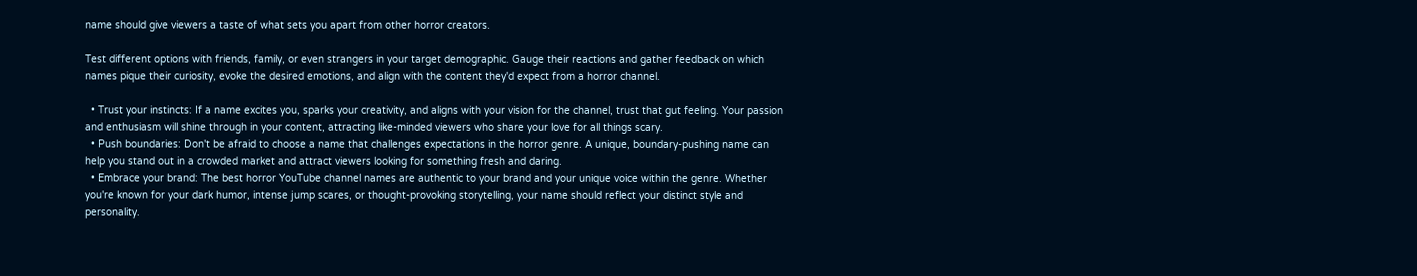name should give viewers a taste of what sets you apart from other horror creators.

Test different options with friends, family, or even strangers in your target demographic. Gauge their reactions and gather feedback on which names pique their curiosity, evoke the desired emotions, and align with the content they'd expect from a horror channel.

  • Trust your instincts: If a name excites you, sparks your creativity, and aligns with your vision for the channel, trust that gut feeling. Your passion and enthusiasm will shine through in your content, attracting like-minded viewers who share your love for all things scary.
  • Push boundaries: Don't be afraid to choose a name that challenges expectations in the horror genre. A unique, boundary-pushing name can help you stand out in a crowded market and attract viewers looking for something fresh and daring.
  • Embrace your brand: The best horror YouTube channel names are authentic to your brand and your unique voice within the genre. Whether you're known for your dark humor, intense jump scares, or thought-provoking storytelling, your name should reflect your distinct style and personality.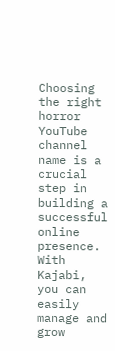Choosing the right horror YouTube channel name is a crucial step in building a successful online presence. With Kajabi, you can easily manage and grow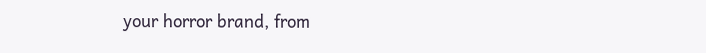your horror brand, from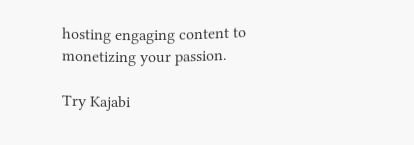hosting engaging content to monetizing your passion.

Try Kajabi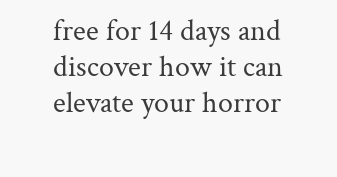free for 14 days and discover how it can elevate your horror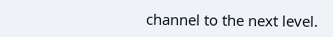channel to the next level.